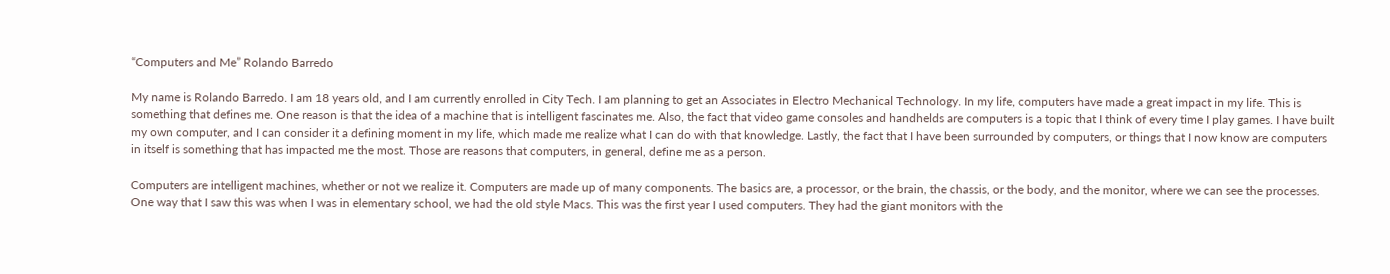“Computers and Me” Rolando Barredo

My name is Rolando Barredo. I am 18 years old, and I am currently enrolled in City Tech. I am planning to get an Associates in Electro Mechanical Technology. In my life, computers have made a great impact in my life. This is something that defines me. One reason is that the idea of a machine that is intelligent fascinates me. Also, the fact that video game consoles and handhelds are computers is a topic that I think of every time I play games. I have built my own computer, and I can consider it a defining moment in my life, which made me realize what I can do with that knowledge. Lastly, the fact that I have been surrounded by computers, or things that I now know are computers in itself is something that has impacted me the most. Those are reasons that computers, in general, define me as a person.

Computers are intelligent machines, whether or not we realize it. Computers are made up of many components. The basics are, a processor, or the brain, the chassis, or the body, and the monitor, where we can see the processes. One way that I saw this was when I was in elementary school, we had the old style Macs. This was the first year I used computers. They had the giant monitors with the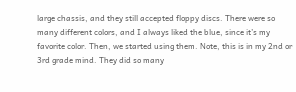large chassis, and they still accepted floppy discs. There were so many different colors, and I always liked the blue, since it’s my favorite color. Then, we started using them. Note, this is in my 2nd or 3rd grade mind. They did so many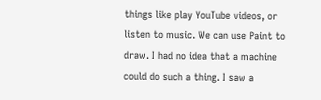things like play YouTube videos, or listen to music. We can use Paint to draw. I had no idea that a machine could do such a thing. I saw a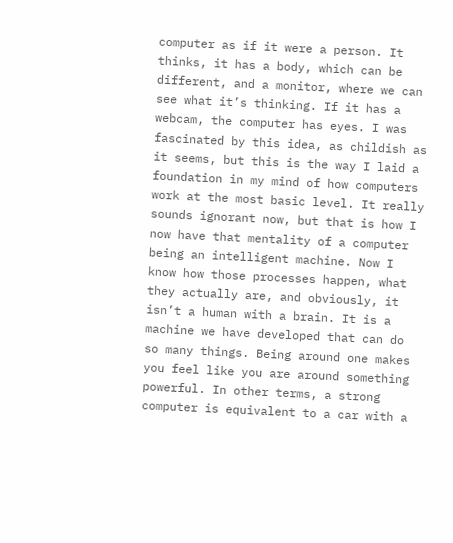computer as if it were a person. It thinks, it has a body, which can be different, and a monitor, where we can see what it’s thinking. If it has a webcam, the computer has eyes. I was fascinated by this idea, as childish as it seems, but this is the way I laid a foundation in my mind of how computers work at the most basic level. It really sounds ignorant now, but that is how I now have that mentality of a computer being an intelligent machine. Now I know how those processes happen, what they actually are, and obviously, it isn’t a human with a brain. It is a machine we have developed that can do so many things. Being around one makes you feel like you are around something powerful. In other terms, a strong computer is equivalent to a car with a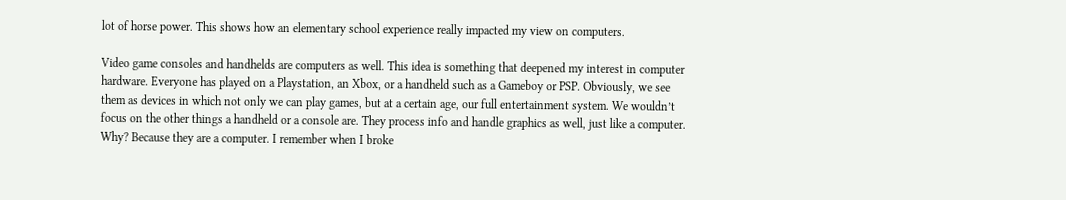lot of horse power. This shows how an elementary school experience really impacted my view on computers.

Video game consoles and handhelds are computers as well. This idea is something that deepened my interest in computer hardware. Everyone has played on a Playstation, an Xbox, or a handheld such as a Gameboy or PSP. Obviously, we see them as devices in which not only we can play games, but at a certain age, our full entertainment system. We wouldn’t focus on the other things a handheld or a console are. They process info and handle graphics as well, just like a computer. Why? Because they are a computer. I remember when I broke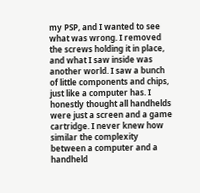my PSP, and I wanted to see what was wrong. I removed the screws holding it in place, and what I saw inside was another world. I saw a bunch of little components and chips, just like a computer has. I honestly thought all handhelds were just a screen and a game cartridge. I never knew how similar the complexity between a computer and a handheld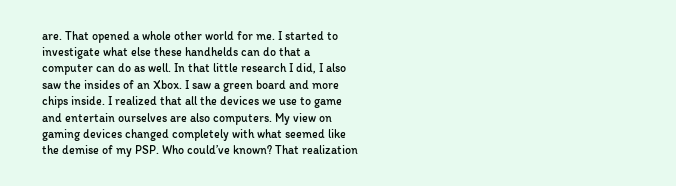are. That opened a whole other world for me. I started to investigate what else these handhelds can do that a computer can do as well. In that little research I did, I also saw the insides of an Xbox. I saw a green board and more chips inside. I realized that all the devices we use to game and entertain ourselves are also computers. My view on gaming devices changed completely with what seemed like the demise of my PSP. Who could’ve known? That realization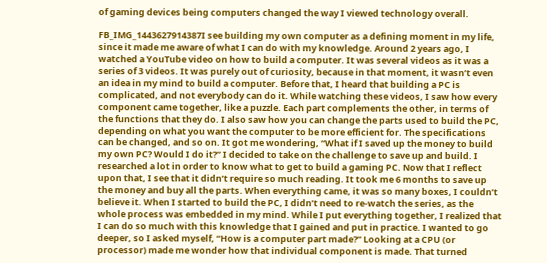of gaming devices being computers changed the way I viewed technology overall.

FB_IMG_1443627914387I see building my own computer as a defining moment in my life, since it made me aware of what I can do with my knowledge. Around 2 years ago, I watched a YouTube video on how to build a computer. It was several videos as it was a series of 3 videos. It was purely out of curiosity, because in that moment, it wasn’t even an idea in my mind to build a computer. Before that, I heard that building a PC is complicated, and not everybody can do it. While watching these videos, I saw how every component came together, like a puzzle. Each part complements the other, in terms of the functions that they do. I also saw how you can change the parts used to build the PC, depending on what you want the computer to be more efficient for. The specifications can be changed, and so on. It got me wondering, “What if I saved up the money to build my own PC? Would I do it?” I decided to take on the challenge to save up and build. I researched a lot in order to know what to get to build a gaming PC. Now that I reflect upon that, I see that it didn’t require so much reading. It took me 6 months to save up the money and buy all the parts. When everything came, it was so many boxes, I couldn’t believe it. When I started to build the PC, I didn’t need to re-watch the series, as the whole process was embedded in my mind. While I put everything together, I realized that I can do so much with this knowledge that I gained and put in practice. I wanted to go deeper, so I asked myself, “How is a computer part made?” Looking at a CPU (or processor) made me wonder how that individual component is made. That turned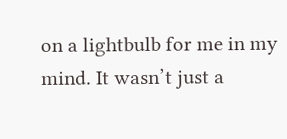on a lightbulb for me in my mind. It wasn’t just a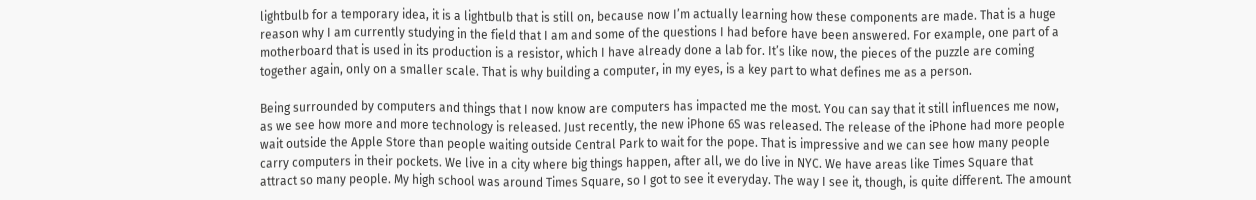lightbulb for a temporary idea, it is a lightbulb that is still on, because now I’m actually learning how these components are made. That is a huge reason why I am currently studying in the field that I am and some of the questions I had before have been answered. For example, one part of a motherboard that is used in its production is a resistor, which I have already done a lab for. It’s like now, the pieces of the puzzle are coming together again, only on a smaller scale. That is why building a computer, in my eyes, is a key part to what defines me as a person.

Being surrounded by computers and things that I now know are computers has impacted me the most. You can say that it still influences me now, as we see how more and more technology is released. Just recently, the new iPhone 6S was released. The release of the iPhone had more people wait outside the Apple Store than people waiting outside Central Park to wait for the pope. That is impressive and we can see how many people carry computers in their pockets. We live in a city where big things happen, after all, we do live in NYC. We have areas like Times Square that attract so many people. My high school was around Times Square, so I got to see it everyday. The way I see it, though, is quite different. The amount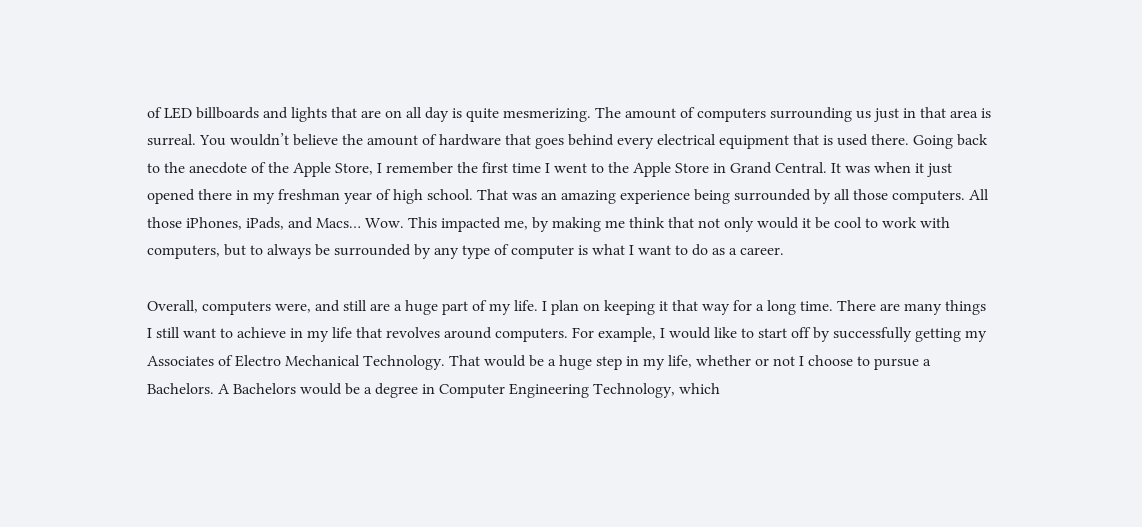of LED billboards and lights that are on all day is quite mesmerizing. The amount of computers surrounding us just in that area is surreal. You wouldn’t believe the amount of hardware that goes behind every electrical equipment that is used there. Going back to the anecdote of the Apple Store, I remember the first time I went to the Apple Store in Grand Central. It was when it just opened there in my freshman year of high school. That was an amazing experience being surrounded by all those computers. All those iPhones, iPads, and Macs… Wow. This impacted me, by making me think that not only would it be cool to work with computers, but to always be surrounded by any type of computer is what I want to do as a career.

Overall, computers were, and still are a huge part of my life. I plan on keeping it that way for a long time. There are many things I still want to achieve in my life that revolves around computers. For example, I would like to start off by successfully getting my Associates of Electro Mechanical Technology. That would be a huge step in my life, whether or not I choose to pursue a Bachelors. A Bachelors would be a degree in Computer Engineering Technology, which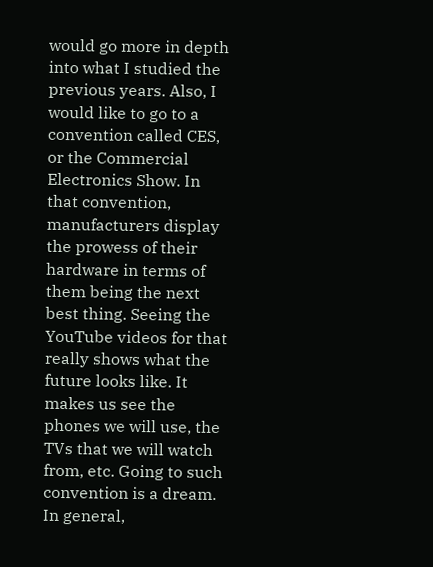would go more in depth into what I studied the previous years. Also, I would like to go to a convention called CES, or the Commercial Electronics Show. In that convention, manufacturers display the prowess of their hardware in terms of them being the next best thing. Seeing the YouTube videos for that really shows what the future looks like. It makes us see the phones we will use, the TVs that we will watch from, etc. Going to such convention is a dream. In general,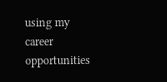using my career opportunities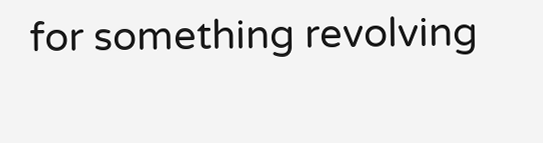for something revolving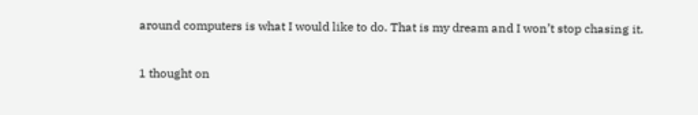around computers is what I would like to do. That is my dream and I won’t stop chasing it.

1 thought on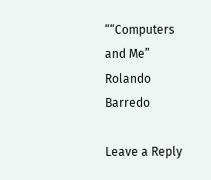““Computers and Me” Rolando Barredo

Leave a Reply